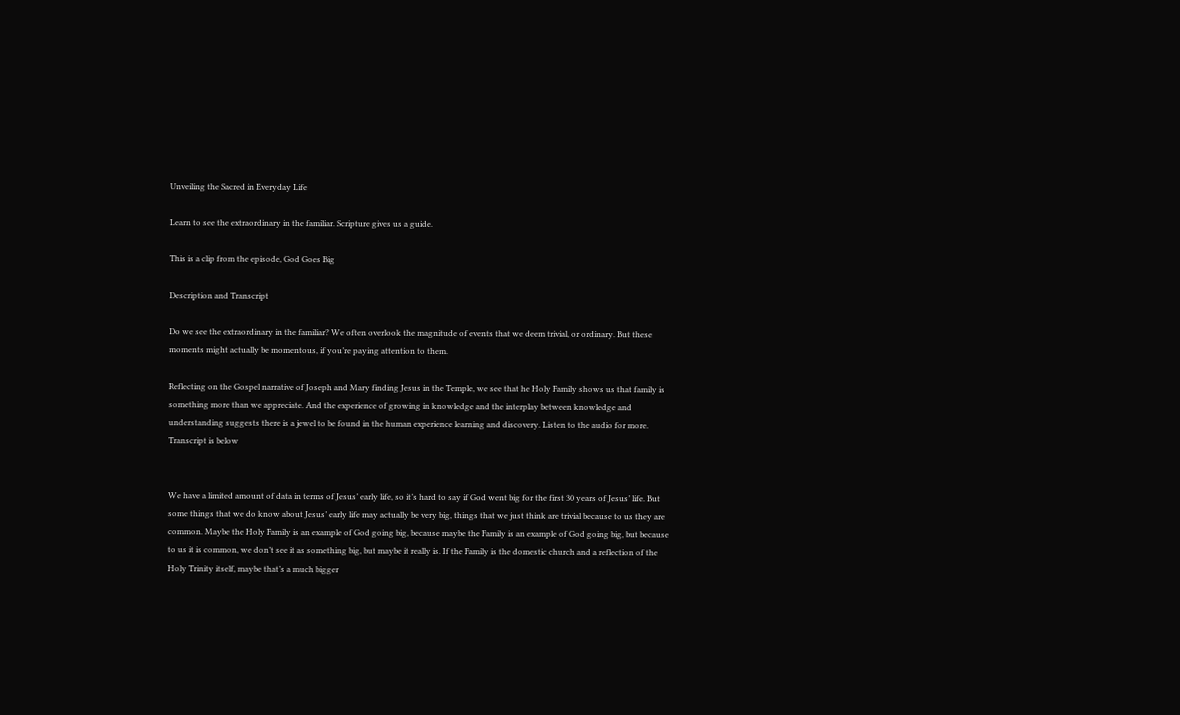Unveiling the Sacred in Everyday Life

Learn to see the extraordinary in the familiar. Scripture gives us a guide.

This is a clip from the episode, God Goes Big

Description and Transcript

Do we see the extraordinary in the familiar? We often overlook the magnitude of events that we deem trivial, or ordinary. But these moments might actually be momentous, if you’re paying attention to them.

Reflecting on the Gospel narrative of Joseph and Mary finding Jesus in the Temple, we see that he Holy Family shows us that family is something more than we appreciate. And the experience of growing in knowledge and the interplay between knowledge and understanding suggests there is a jewel to be found in the human experience learning and discovery. Listen to the audio for more. Transcript is below


We have a limited amount of data in terms of Jesus’ early life, so it’s hard to say if God went big for the first 30 years of Jesus’ life. But some things that we do know about Jesus’ early life may actually be very big, things that we just think are trivial because to us they are common. Maybe the Holy Family is an example of God going big, because maybe the Family is an example of God going big, but because to us it is common, we don’t see it as something big, but maybe it really is. If the Family is the domestic church and a reflection of the Holy Trinity itself, maybe that’s a much bigger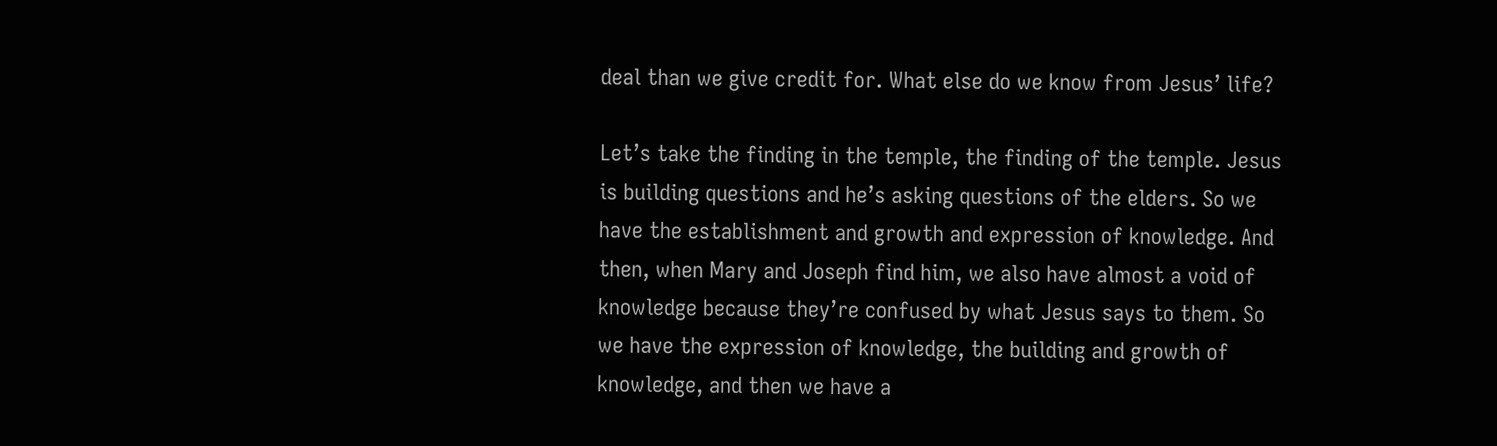deal than we give credit for. What else do we know from Jesus’ life?

Let’s take the finding in the temple, the finding of the temple. Jesus is building questions and he’s asking questions of the elders. So we have the establishment and growth and expression of knowledge. And then, when Mary and Joseph find him, we also have almost a void of knowledge because they’re confused by what Jesus says to them. So we have the expression of knowledge, the building and growth of knowledge, and then we have a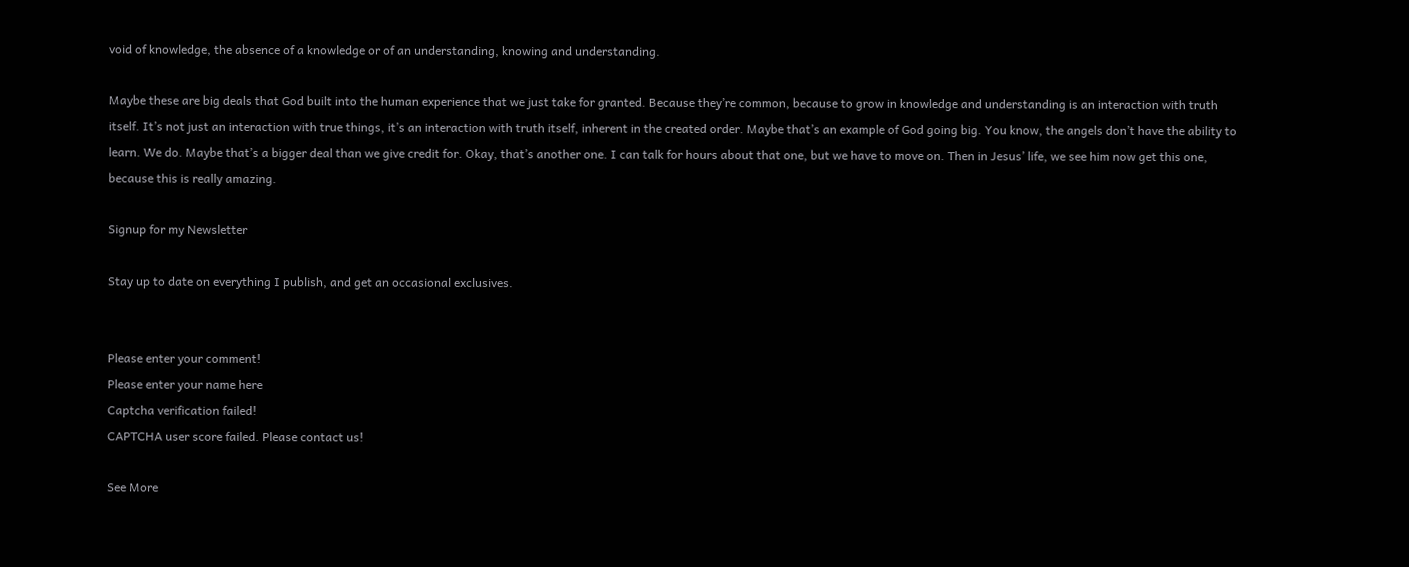void of knowledge, the absence of a knowledge or of an understanding, knowing and understanding.

Maybe these are big deals that God built into the human experience that we just take for granted. Because they’re common, because to grow in knowledge and understanding is an interaction with truth itself. It’s not just an interaction with true things, it’s an interaction with truth itself, inherent in the created order. Maybe that’s an example of God going big. You know, the angels don’t have the ability to learn. We do. Maybe that’s a bigger deal than we give credit for. Okay, that’s another one. I can talk for hours about that one, but we have to move on. Then in Jesus’ life, we see him now get this one, because this is really amazing.

Signup for my Newsletter

Stay up to date on everything I publish, and get an occasional exclusives.


Please enter your comment!
Please enter your name here
Captcha verification failed!
CAPTCHA user score failed. Please contact us!

See More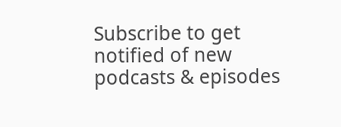Subscribe to get notified of new podcasts & episodes